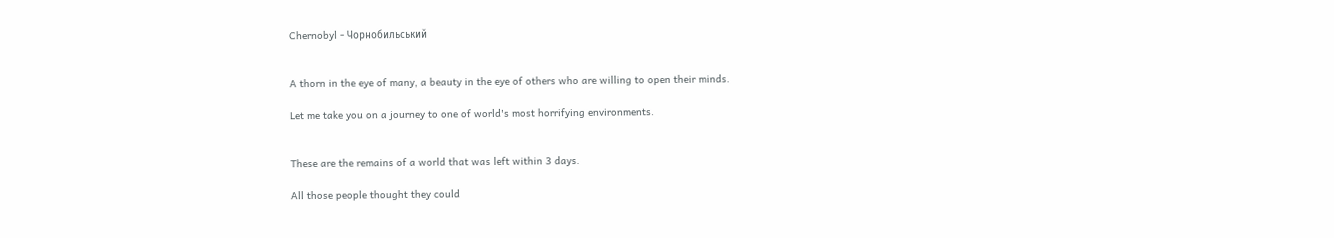Chernobyl - Чорнобильський


A thorn in the eye of many, a beauty in the eye of others who are willing to open their minds.

Let me take you on a journey to one of world's most horrifying environments.


These are the remains of a world that was left within 3 days.

All those people thought they could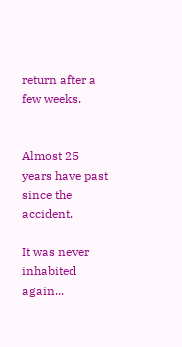return after a few weeks.


Almost 25 years have past since the accident.

It was never inhabited again...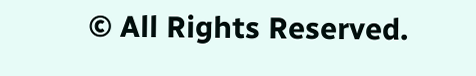© All Rights Reserved.